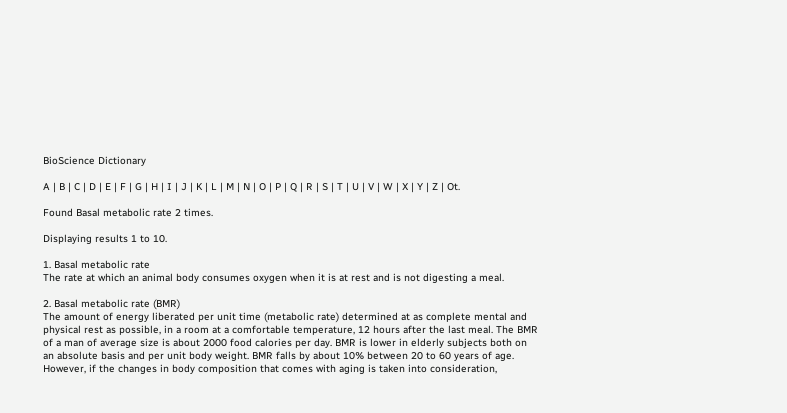BioScience Dictionary

A | B | C | D | E | F | G | H | I | J | K | L | M | N | O | P | Q | R | S | T | U | V | W | X | Y | Z | Ot.

Found Basal metabolic rate 2 times.

Displaying results 1 to 10.

1. Basal metabolic rate
The rate at which an animal body consumes oxygen when it is at rest and is not digesting a meal.

2. Basal metabolic rate (BMR)
The amount of energy liberated per unit time (metabolic rate) determined at as complete mental and physical rest as possible, in a room at a comfortable temperature, 12 hours after the last meal. The BMR of a man of average size is about 2000 food calories per day. BMR is lower in elderly subjects both on an absolute basis and per unit body weight. BMR falls by about 10% between 20 to 60 years of age. However, if the changes in body composition that comes with aging is taken into consideration,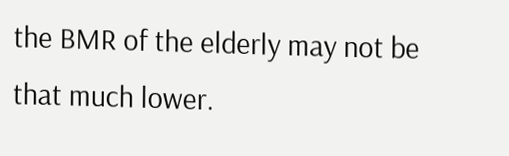the BMR of the elderly may not be that much lower.